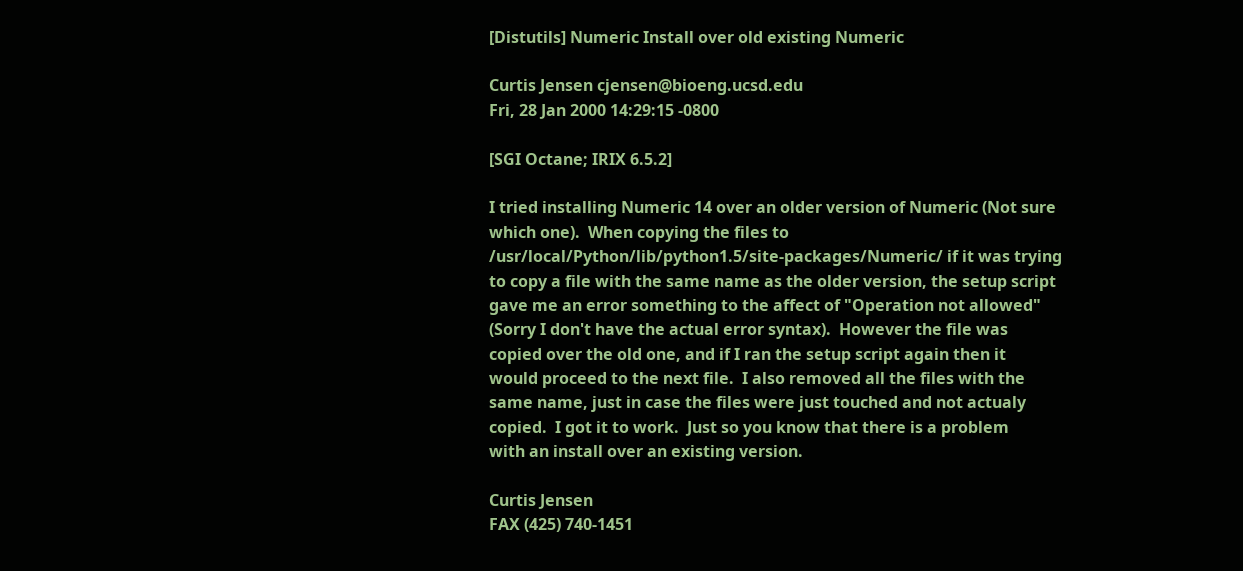[Distutils] Numeric Install over old existing Numeric

Curtis Jensen cjensen@bioeng.ucsd.edu
Fri, 28 Jan 2000 14:29:15 -0800

[SGI Octane; IRIX 6.5.2]

I tried installing Numeric 14 over an older version of Numeric (Not sure
which one).  When copying the files to
/usr/local/Python/lib/python1.5/site-packages/Numeric/ if it was trying
to copy a file with the same name as the older version, the setup script
gave me an error something to the affect of "Operation not allowed"
(Sorry I don't have the actual error syntax).  However the file was
copied over the old one, and if I ran the setup script again then it
would proceed to the next file.  I also removed all the files with the
same name, just in case the files were just touched and not actualy
copied.  I got it to work.  Just so you know that there is a problem
with an install over an existing version.

Curtis Jensen
FAX (425) 740-1451